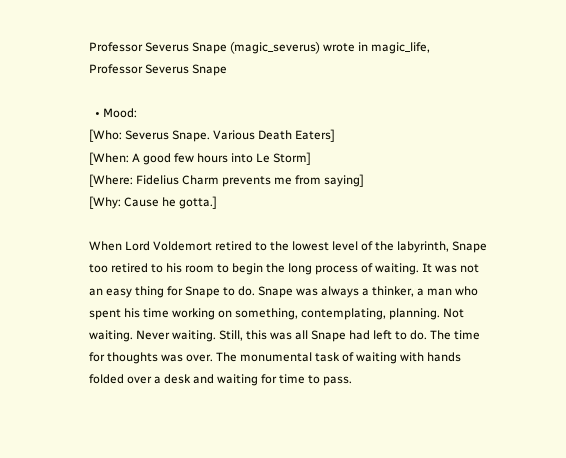Professor Severus Snape (magic_severus) wrote in magic_life,
Professor Severus Snape

  • Mood:
[Who: Severus Snape. Various Death Eaters]
[When: A good few hours into Le Storm]
[Where: Fidelius Charm prevents me from saying]
[Why: Cause he gotta.]

When Lord Voldemort retired to the lowest level of the labyrinth, Snape too retired to his room to begin the long process of waiting. It was not an easy thing for Snape to do. Snape was always a thinker, a man who spent his time working on something, contemplating, planning. Not waiting. Never waiting. Still, this was all Snape had left to do. The time for thoughts was over. The monumental task of waiting with hands folded over a desk and waiting for time to pass.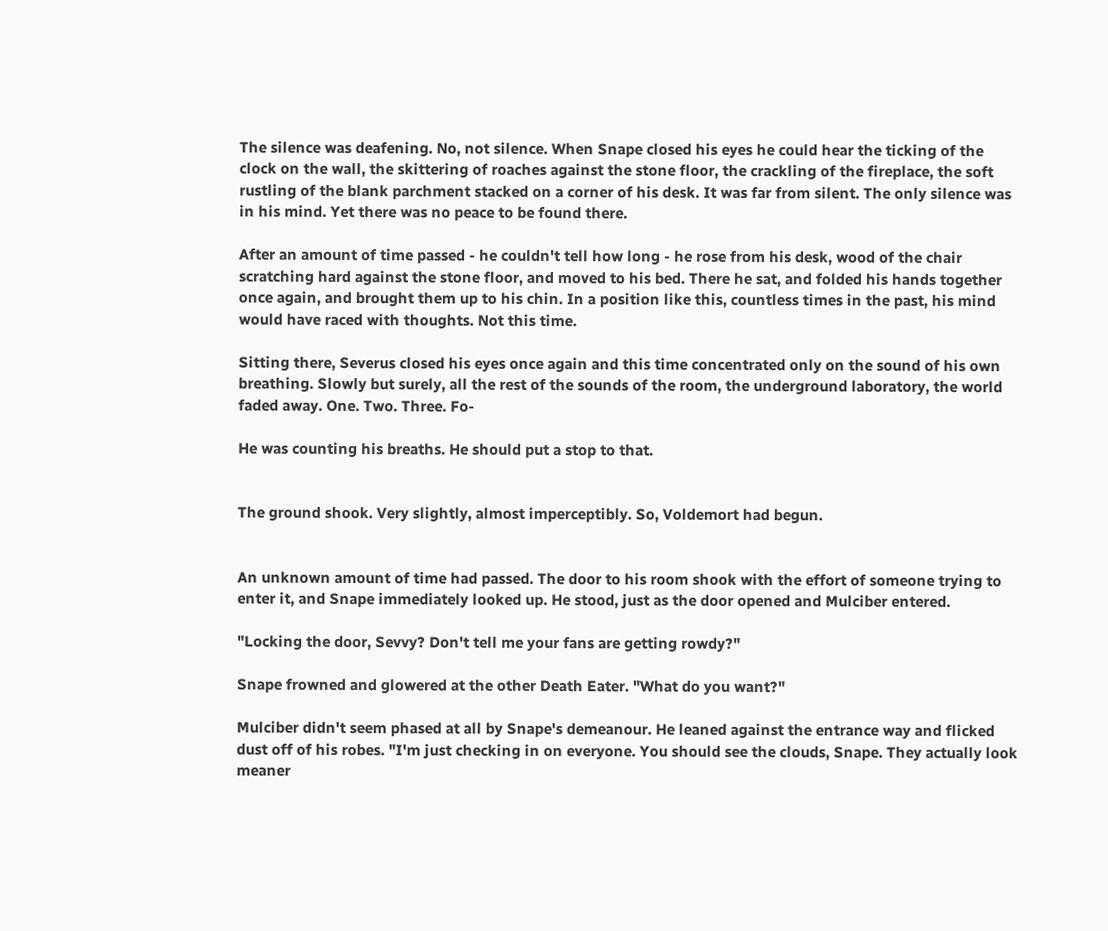The silence was deafening. No, not silence. When Snape closed his eyes he could hear the ticking of the clock on the wall, the skittering of roaches against the stone floor, the crackling of the fireplace, the soft rustling of the blank parchment stacked on a corner of his desk. It was far from silent. The only silence was in his mind. Yet there was no peace to be found there.

After an amount of time passed - he couldn't tell how long - he rose from his desk, wood of the chair scratching hard against the stone floor, and moved to his bed. There he sat, and folded his hands together once again, and brought them up to his chin. In a position like this, countless times in the past, his mind would have raced with thoughts. Not this time.

Sitting there, Severus closed his eyes once again and this time concentrated only on the sound of his own breathing. Slowly but surely, all the rest of the sounds of the room, the underground laboratory, the world faded away. One. Two. Three. Fo-

He was counting his breaths. He should put a stop to that.


The ground shook. Very slightly, almost imperceptibly. So, Voldemort had begun.


An unknown amount of time had passed. The door to his room shook with the effort of someone trying to enter it, and Snape immediately looked up. He stood, just as the door opened and Mulciber entered.

"Locking the door, Sevvy? Don't tell me your fans are getting rowdy?"

Snape frowned and glowered at the other Death Eater. "What do you want?"

Mulciber didn't seem phased at all by Snape's demeanour. He leaned against the entrance way and flicked dust off of his robes. "I'm just checking in on everyone. You should see the clouds, Snape. They actually look meaner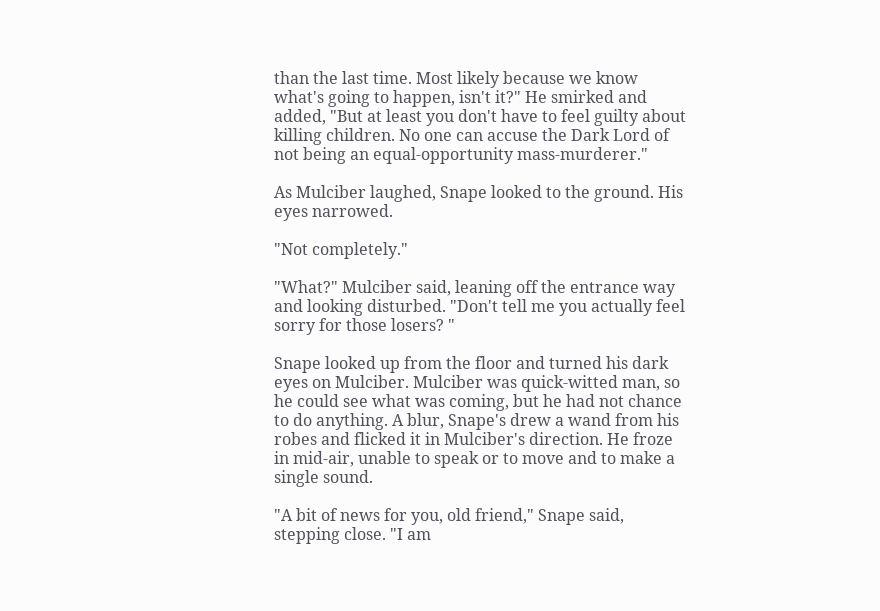than the last time. Most likely because we know what's going to happen, isn't it?" He smirked and added, "But at least you don't have to feel guilty about killing children. No one can accuse the Dark Lord of not being an equal-opportunity mass-murderer."

As Mulciber laughed, Snape looked to the ground. His eyes narrowed.

"Not completely."

"What?" Mulciber said, leaning off the entrance way and looking disturbed. "Don't tell me you actually feel sorry for those losers? "

Snape looked up from the floor and turned his dark eyes on Mulciber. Mulciber was quick-witted man, so he could see what was coming, but he had not chance to do anything. A blur, Snape's drew a wand from his robes and flicked it in Mulciber's direction. He froze in mid-air, unable to speak or to move and to make a single sound.

"A bit of news for you, old friend," Snape said, stepping close. "I am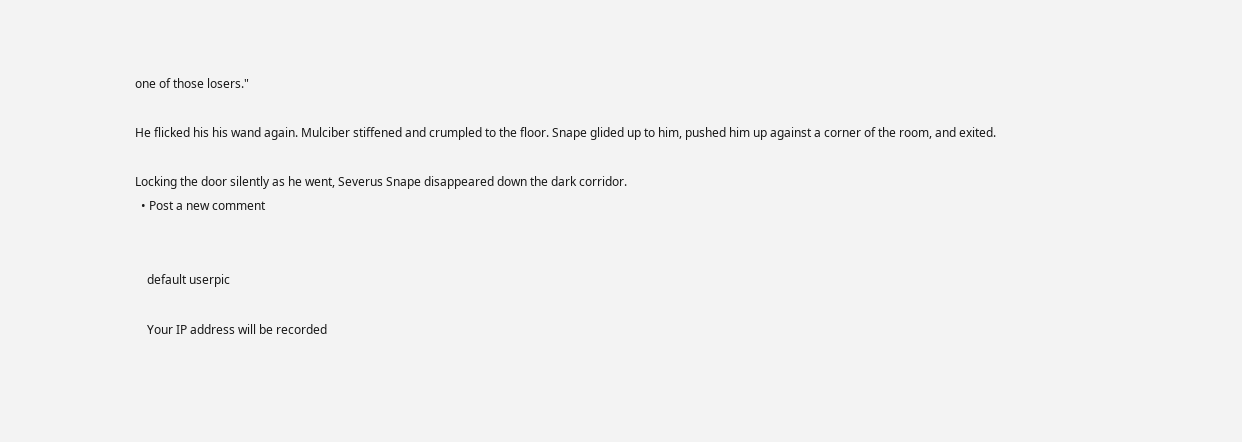one of those losers."

He flicked his his wand again. Mulciber stiffened and crumpled to the floor. Snape glided up to him, pushed him up against a corner of the room, and exited.

Locking the door silently as he went, Severus Snape disappeared down the dark corridor.
  • Post a new comment


    default userpic

    Your IP address will be recorded